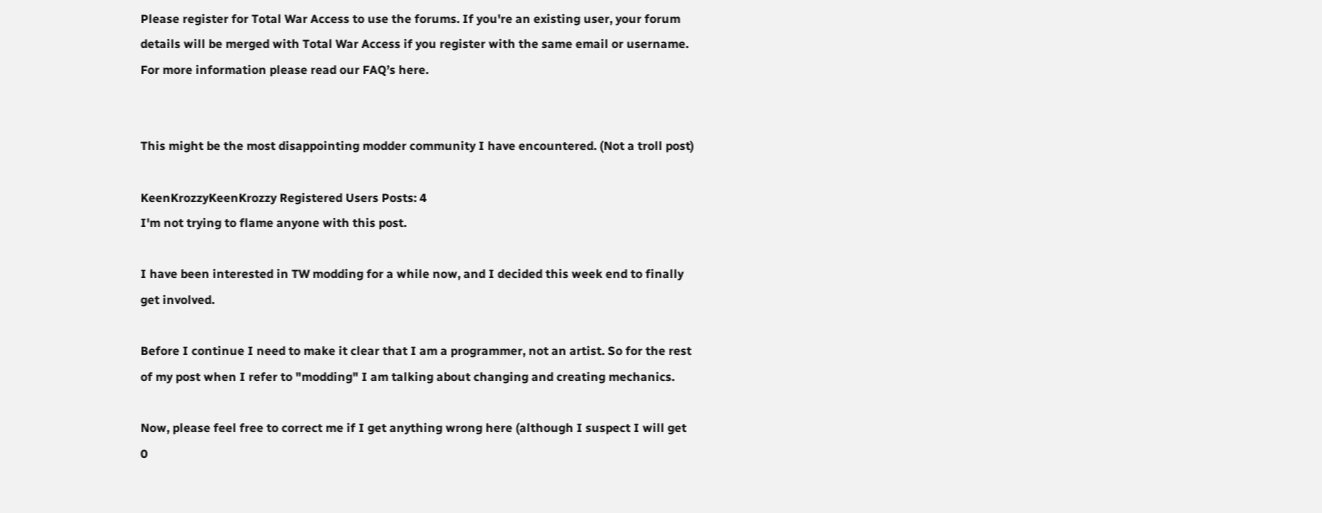Please register for Total War Access to use the forums. If you're an existing user, your forum details will be merged with Total War Access if you register with the same email or username. For more information please read our FAQ’s here.


This might be the most disappointing modder community I have encountered. (Not a troll post)

KeenKrozzyKeenKrozzy Registered Users Posts: 4
I'm not trying to flame anyone with this post.

I have been interested in TW modding for a while now, and I decided this week end to finally get involved.

Before I continue I need to make it clear that I am a programmer, not an artist. So for the rest of my post when I refer to "modding" I am talking about changing and creating mechanics.

Now, please feel free to correct me if I get anything wrong here (although I suspect I will get 0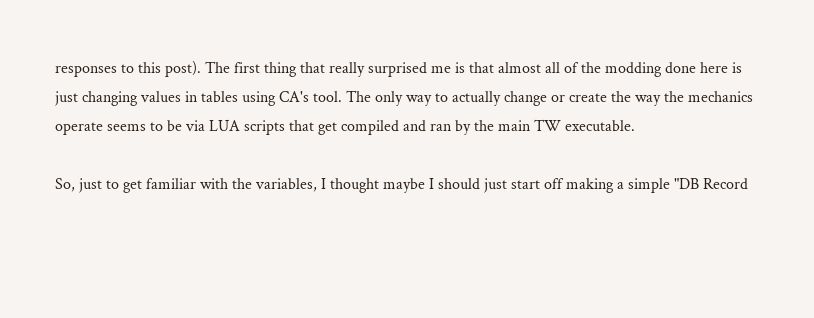responses to this post). The first thing that really surprised me is that almost all of the modding done here is just changing values in tables using CA's tool. The only way to actually change or create the way the mechanics operate seems to be via LUA scripts that get compiled and ran by the main TW executable.

So, just to get familiar with the variables, I thought maybe I should just start off making a simple "DB Record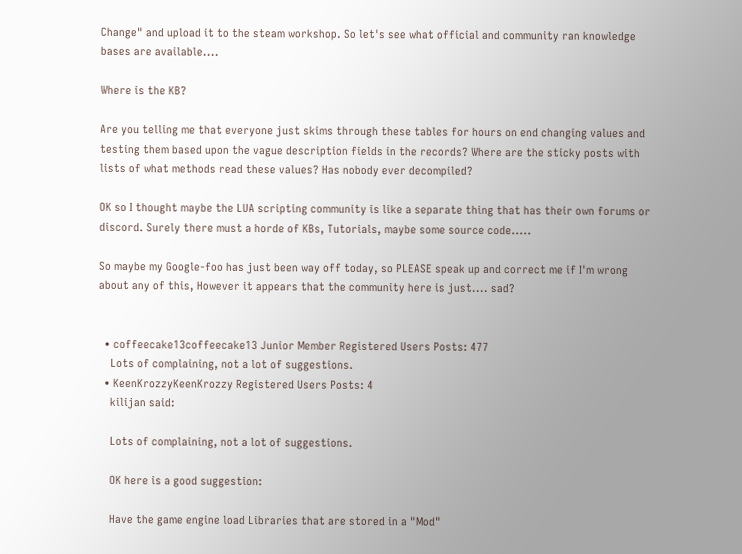Change" and upload it to the steam workshop. So let's see what official and community ran knowledge bases are available....

Where is the KB?

Are you telling me that everyone just skims through these tables for hours on end changing values and testing them based upon the vague description fields in the records? Where are the sticky posts with lists of what methods read these values? Has nobody ever decompiled?

OK so I thought maybe the LUA scripting community is like a separate thing that has their own forums or discord. Surely there must a horde of KBs, Tutorials, maybe some source code.....

So maybe my Google-foo has just been way off today, so PLEASE speak up and correct me if I'm wrong about any of this, However it appears that the community here is just.... sad?


  • coffeecake13coffeecake13 Junior Member Registered Users Posts: 477
    Lots of complaining, not a lot of suggestions.
  • KeenKrozzyKeenKrozzy Registered Users Posts: 4
    kilijan said:

    Lots of complaining, not a lot of suggestions.

    OK here is a good suggestion:

    Have the game engine load Libraries that are stored in a "Mod"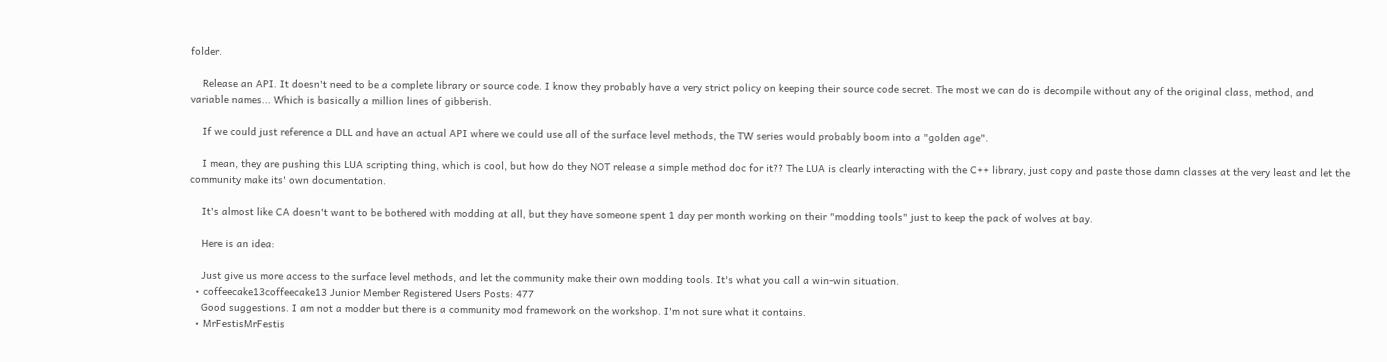folder.

    Release an API. It doesn't need to be a complete library or source code. I know they probably have a very strict policy on keeping their source code secret. The most we can do is decompile without any of the original class, method, and variable names... Which is basically a million lines of gibberish.

    If we could just reference a DLL and have an actual API where we could use all of the surface level methods, the TW series would probably boom into a "golden age".

    I mean, they are pushing this LUA scripting thing, which is cool, but how do they NOT release a simple method doc for it?? The LUA is clearly interacting with the C++ library, just copy and paste those damn classes at the very least and let the community make its' own documentation.

    It's almost like CA doesn't want to be bothered with modding at all, but they have someone spent 1 day per month working on their "modding tools" just to keep the pack of wolves at bay.

    Here is an idea:

    Just give us more access to the surface level methods, and let the community make their own modding tools. It's what you call a win-win situation.
  • coffeecake13coffeecake13 Junior Member Registered Users Posts: 477
    Good suggestions. I am not a modder but there is a community mod framework on the workshop. I'm not sure what it contains.
  • MrFestisMrFestis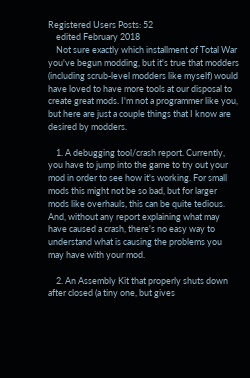Registered Users Posts: 52
    edited February 2018
    Not sure exactly which installment of Total War you've begun modding, but it's true that modders (including scrub-level modders like myself) would have loved to have more tools at our disposal to create great mods. I'm not a programmer like you, but here are just a couple things that I know are desired by modders.

    1. A debugging tool/crash report. Currently, you have to jump into the game to try out your mod in order to see how it's working. For small mods this might not be so bad, but for larger mods like overhauls, this can be quite tedious. And, without any report explaining what may have caused a crash, there's no easy way to understand what is causing the problems you may have with your mod.

    2. An Assembly Kit that properly shuts down after closed (a tiny one, but gives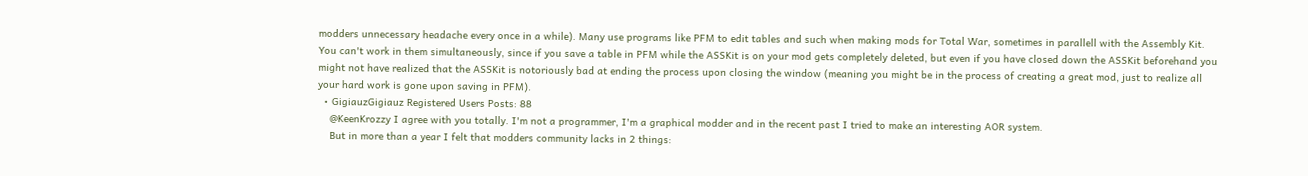modders unnecessary headache every once in a while). Many use programs like PFM to edit tables and such when making mods for Total War, sometimes in parallell with the Assembly Kit. You can't work in them simultaneously, since if you save a table in PFM while the ASSKit is on your mod gets completely deleted, but even if you have closed down the ASSKit beforehand you might not have realized that the ASSKit is notoriously bad at ending the process upon closing the window (meaning you might be in the process of creating a great mod, just to realize all your hard work is gone upon saving in PFM).
  • GigiauzGigiauz Registered Users Posts: 88
    @KeenKrozzy I agree with you totally. I'm not a programmer, I'm a graphical modder and in the recent past I tried to make an interesting AOR system.
    But in more than a year I felt that modders community lacks in 2 things: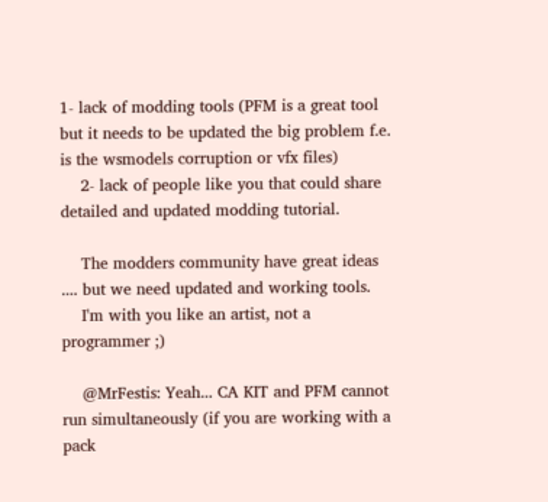1- lack of modding tools (PFM is a great tool but it needs to be updated the big problem f.e. is the wsmodels corruption or vfx files)
    2- lack of people like you that could share detailed and updated modding tutorial.

    The modders community have great ideas .... but we need updated and working tools.
    I'm with you like an artist, not a programmer ;)

    @MrFestis: Yeah... CA KIT and PFM cannot run simultaneously (if you are working with a pack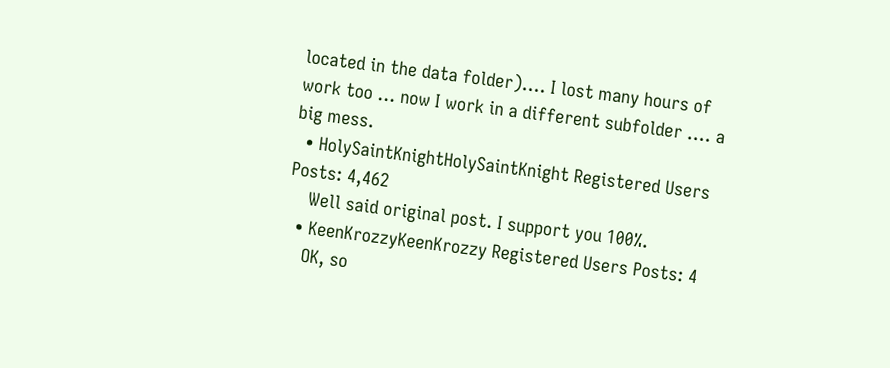located in the data folder).... I lost many hours of work too ... now I work in a different subfolder .... a big mess.
  • HolySaintKnightHolySaintKnight Registered Users Posts: 4,462
    Well said original post. I support you 100%.
  • KeenKrozzyKeenKrozzy Registered Users Posts: 4
    OK, so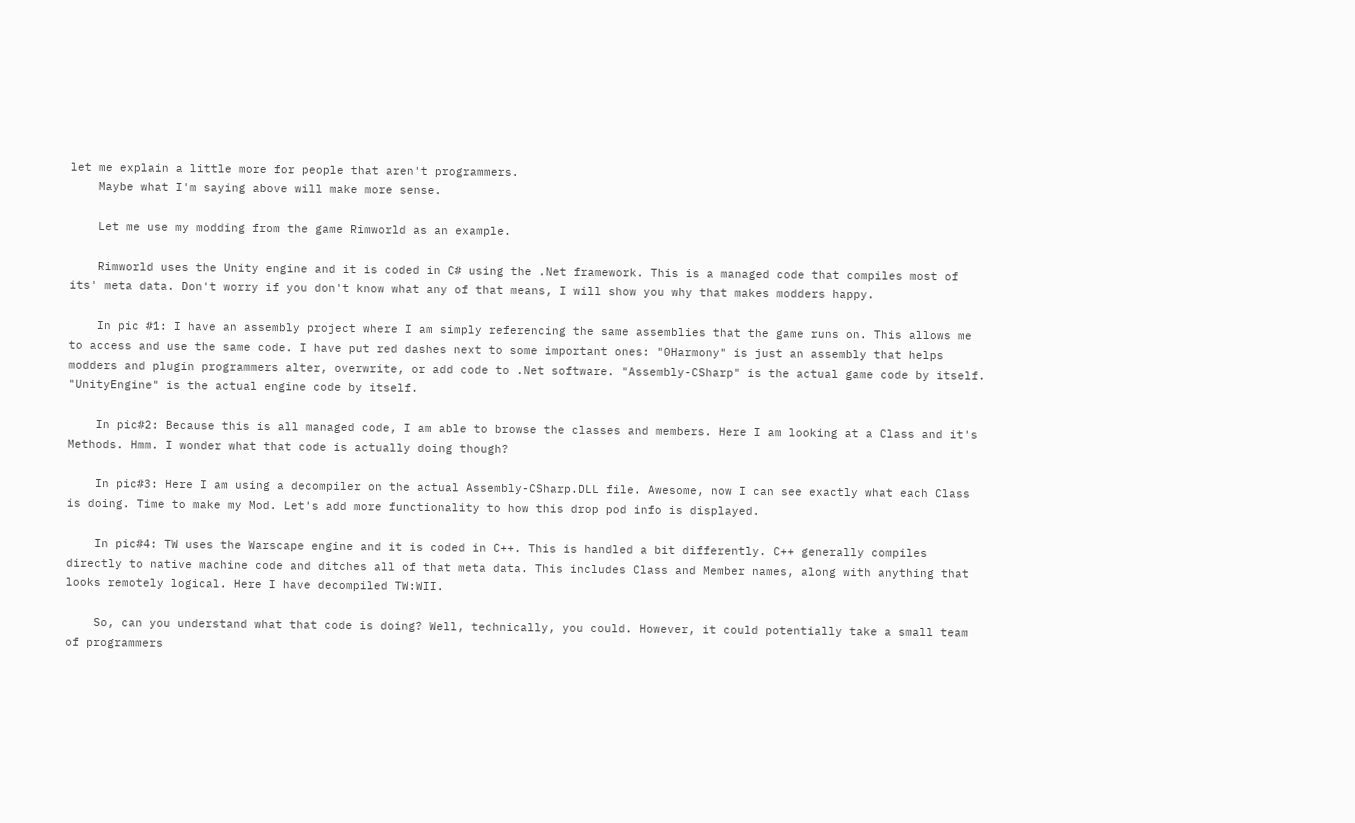let me explain a little more for people that aren't programmers.
    Maybe what I'm saying above will make more sense.

    Let me use my modding from the game Rimworld as an example.

    Rimworld uses the Unity engine and it is coded in C# using the .Net framework. This is a managed code that compiles most of its' meta data. Don't worry if you don't know what any of that means, I will show you why that makes modders happy.

    In pic #1: I have an assembly project where I am simply referencing the same assemblies that the game runs on. This allows me to access and use the same code. I have put red dashes next to some important ones: "0Harmony" is just an assembly that helps modders and plugin programmers alter, overwrite, or add code to .Net software. "Assembly-CSharp" is the actual game code by itself. "UnityEngine" is the actual engine code by itself.

    In pic#2: Because this is all managed code, I am able to browse the classes and members. Here I am looking at a Class and it's Methods. Hmm. I wonder what that code is actually doing though?

    In pic#3: Here I am using a decompiler on the actual Assembly-CSharp.DLL file. Awesome, now I can see exactly what each Class is doing. Time to make my Mod. Let's add more functionality to how this drop pod info is displayed.

    In pic#4: TW uses the Warscape engine and it is coded in C++. This is handled a bit differently. C++ generally compiles directly to native machine code and ditches all of that meta data. This includes Class and Member names, along with anything that looks remotely logical. Here I have decompiled TW:WII.

    So, can you understand what that code is doing? Well, technically, you could. However, it could potentially take a small team of programmers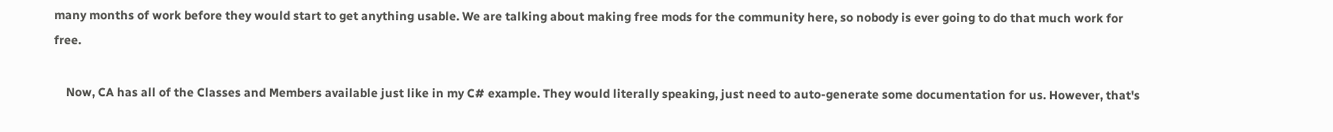many months of work before they would start to get anything usable. We are talking about making free mods for the community here, so nobody is ever going to do that much work for free.

    Now, CA has all of the Classes and Members available just like in my C# example. They would literally speaking, just need to auto-generate some documentation for us. However, that's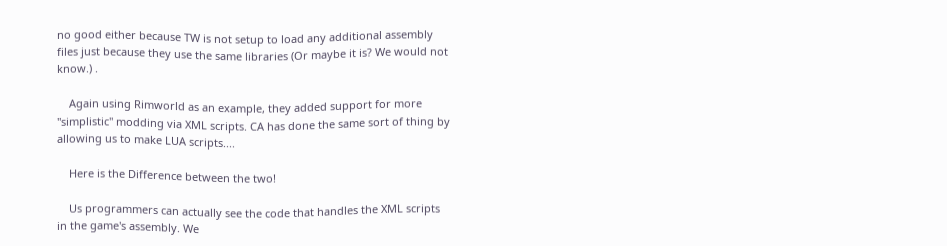no good either because TW is not setup to load any additional assembly files just because they use the same libraries (Or maybe it is? We would not know.) .

    Again using Rimworld as an example, they added support for more "simplistic" modding via XML scripts. CA has done the same sort of thing by allowing us to make LUA scripts....

    Here is the Difference between the two!

    Us programmers can actually see the code that handles the XML scripts in the game's assembly. We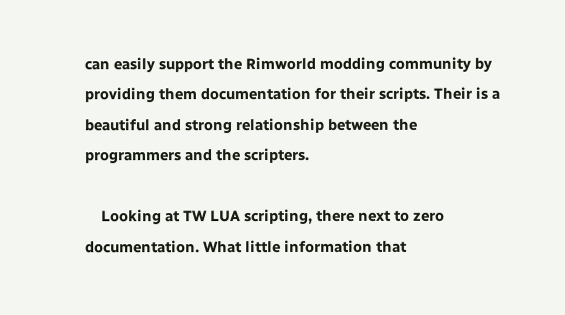can easily support the Rimworld modding community by providing them documentation for their scripts. Their is a beautiful and strong relationship between the programmers and the scripters.

    Looking at TW LUA scripting, there next to zero documentation. What little information that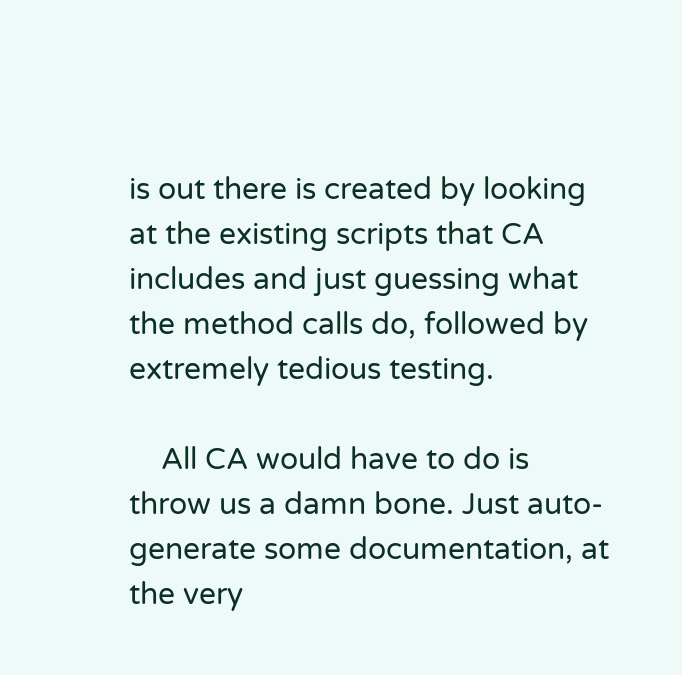is out there is created by looking at the existing scripts that CA includes and just guessing what the method calls do, followed by extremely tedious testing.

    All CA would have to do is throw us a damn bone. Just auto-generate some documentation, at the very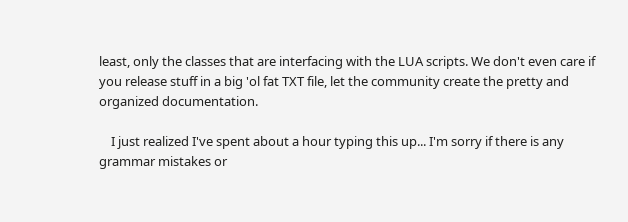least, only the classes that are interfacing with the LUA scripts. We don't even care if you release stuff in a big 'ol fat TXT file, let the community create the pretty and organized documentation.

    I just realized I've spent about a hour typing this up... I'm sorry if there is any grammar mistakes or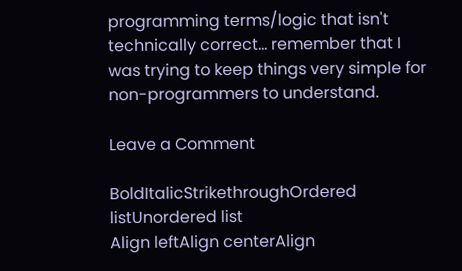programming terms/logic that isn't technically correct... remember that I was trying to keep things very simple for non-programmers to understand.

Leave a Comment

BoldItalicStrikethroughOrdered listUnordered list
Align leftAlign centerAlign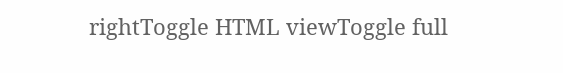rightToggle HTML viewToggle full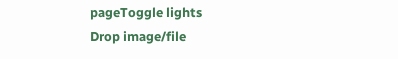pageToggle lights
Drop image/file